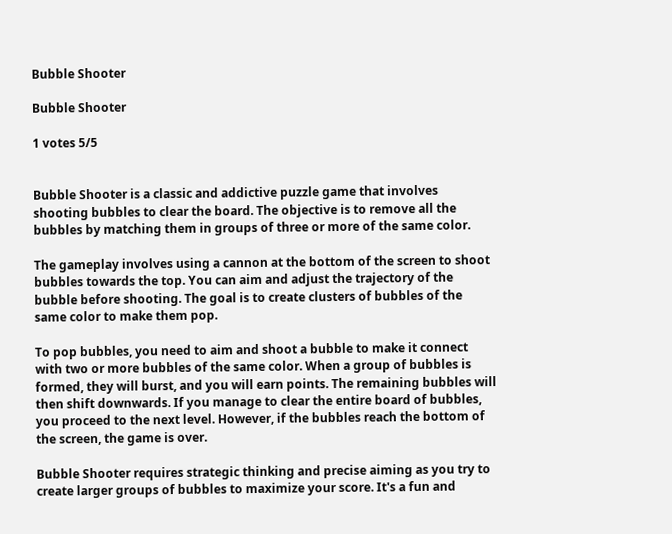Bubble Shooter

Bubble Shooter

1 votes 5/5


Bubble Shooter is a classic and addictive puzzle game that involves shooting bubbles to clear the board. The objective is to remove all the bubbles by matching them in groups of three or more of the same color.

The gameplay involves using a cannon at the bottom of the screen to shoot bubbles towards the top. You can aim and adjust the trajectory of the bubble before shooting. The goal is to create clusters of bubbles of the same color to make them pop.

To pop bubbles, you need to aim and shoot a bubble to make it connect with two or more bubbles of the same color. When a group of bubbles is formed, they will burst, and you will earn points. The remaining bubbles will then shift downwards. If you manage to clear the entire board of bubbles, you proceed to the next level. However, if the bubbles reach the bottom of the screen, the game is over.

Bubble Shooter requires strategic thinking and precise aiming as you try to create larger groups of bubbles to maximize your score. It's a fun and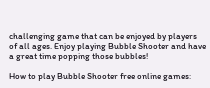challenging game that can be enjoyed by players of all ages. Enjoy playing Bubble Shooter and have a great time popping those bubbles!

How to play Bubble Shooter free online games: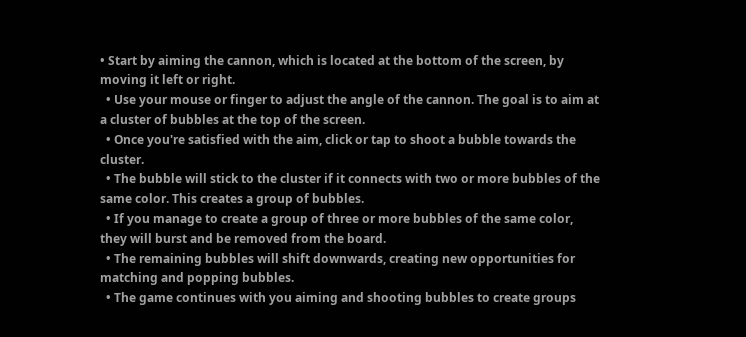• Start by aiming the cannon, which is located at the bottom of the screen, by moving it left or right.
  • Use your mouse or finger to adjust the angle of the cannon. The goal is to aim at a cluster of bubbles at the top of the screen.
  • Once you're satisfied with the aim, click or tap to shoot a bubble towards the cluster.
  • The bubble will stick to the cluster if it connects with two or more bubbles of the same color. This creates a group of bubbles.
  • If you manage to create a group of three or more bubbles of the same color, they will burst and be removed from the board.
  • The remaining bubbles will shift downwards, creating new opportunities for matching and popping bubbles.
  • The game continues with you aiming and shooting bubbles to create groups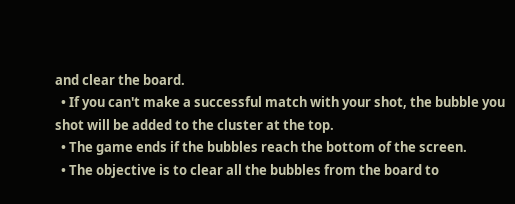and clear the board.
  • If you can't make a successful match with your shot, the bubble you shot will be added to the cluster at the top.
  • The game ends if the bubbles reach the bottom of the screen.
  • The objective is to clear all the bubbles from the board to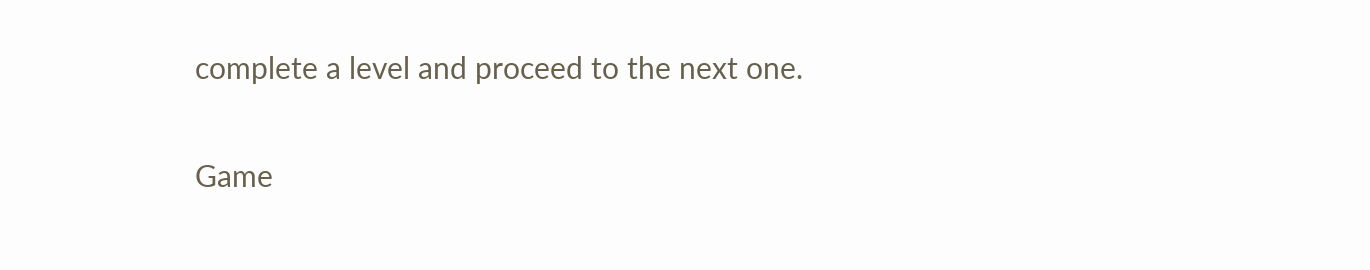complete a level and proceed to the next one.

Game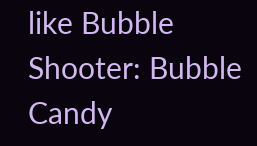like Bubble Shooter: Bubble Candy